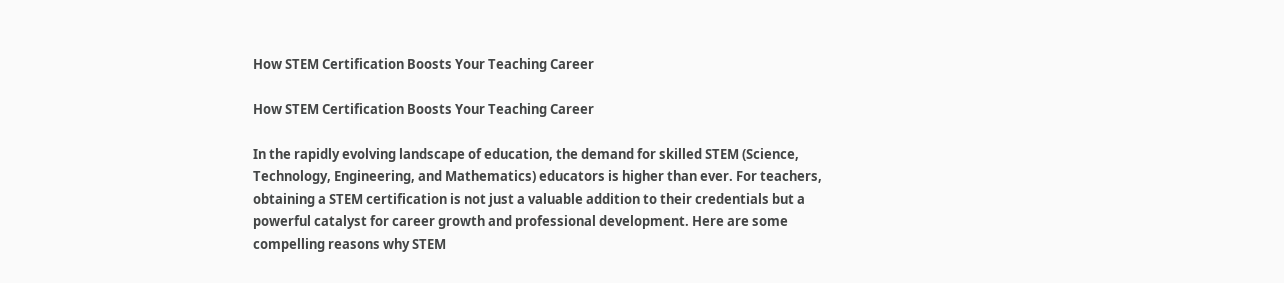How STEM Certification Boosts Your Teaching Career

How STEM Certification Boosts Your Teaching Career

In the rapidly evolving landscape of education, the demand for skilled STEM (Science, Technology, Engineering, and Mathematics) educators is higher than ever. For teachers, obtaining a STEM certification is not just a valuable addition to their credentials but a powerful catalyst for career growth and professional development. Here are some compelling reasons why STEM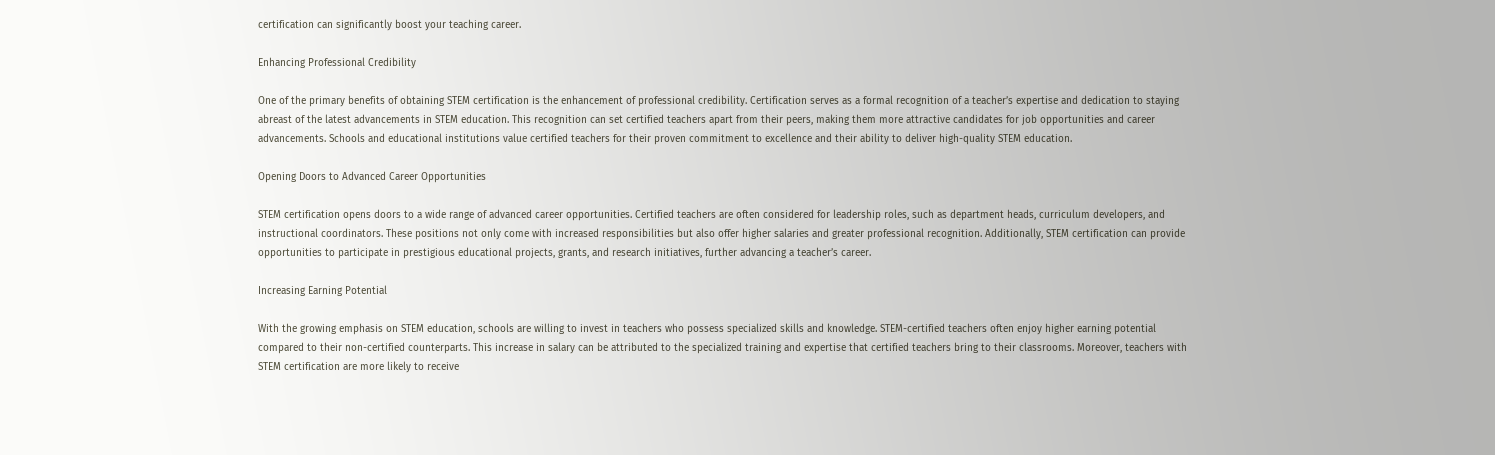certification can significantly boost your teaching career.

Enhancing Professional Credibility

One of the primary benefits of obtaining STEM certification is the enhancement of professional credibility. Certification serves as a formal recognition of a teacher’s expertise and dedication to staying abreast of the latest advancements in STEM education. This recognition can set certified teachers apart from their peers, making them more attractive candidates for job opportunities and career advancements. Schools and educational institutions value certified teachers for their proven commitment to excellence and their ability to deliver high-quality STEM education.

Opening Doors to Advanced Career Opportunities

STEM certification opens doors to a wide range of advanced career opportunities. Certified teachers are often considered for leadership roles, such as department heads, curriculum developers, and instructional coordinators. These positions not only come with increased responsibilities but also offer higher salaries and greater professional recognition. Additionally, STEM certification can provide opportunities to participate in prestigious educational projects, grants, and research initiatives, further advancing a teacher’s career.

Increasing Earning Potential

With the growing emphasis on STEM education, schools are willing to invest in teachers who possess specialized skills and knowledge. STEM-certified teachers often enjoy higher earning potential compared to their non-certified counterparts. This increase in salary can be attributed to the specialized training and expertise that certified teachers bring to their classrooms. Moreover, teachers with STEM certification are more likely to receive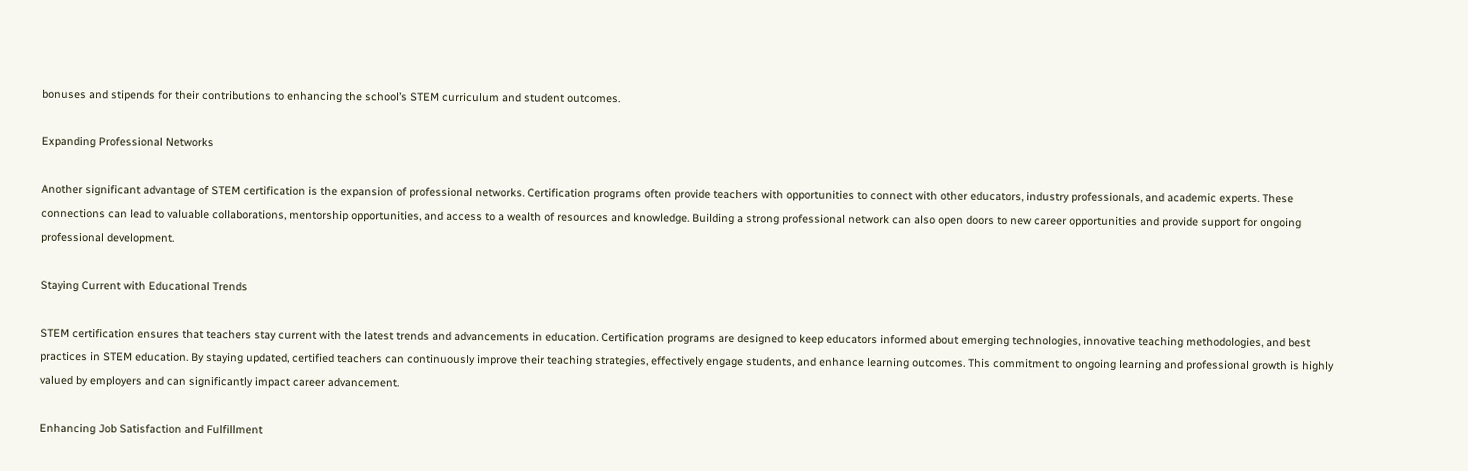bonuses and stipends for their contributions to enhancing the school’s STEM curriculum and student outcomes.

Expanding Professional Networks

Another significant advantage of STEM certification is the expansion of professional networks. Certification programs often provide teachers with opportunities to connect with other educators, industry professionals, and academic experts. These connections can lead to valuable collaborations, mentorship opportunities, and access to a wealth of resources and knowledge. Building a strong professional network can also open doors to new career opportunities and provide support for ongoing professional development.

Staying Current with Educational Trends

STEM certification ensures that teachers stay current with the latest trends and advancements in education. Certification programs are designed to keep educators informed about emerging technologies, innovative teaching methodologies, and best practices in STEM education. By staying updated, certified teachers can continuously improve their teaching strategies, effectively engage students, and enhance learning outcomes. This commitment to ongoing learning and professional growth is highly valued by employers and can significantly impact career advancement.

Enhancing Job Satisfaction and Fulfillment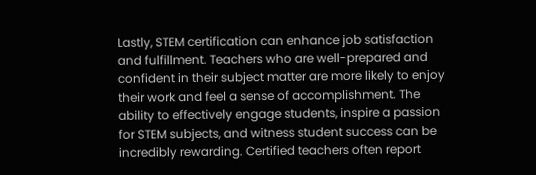Lastly, STEM certification can enhance job satisfaction and fulfillment. Teachers who are well-prepared and confident in their subject matter are more likely to enjoy their work and feel a sense of accomplishment. The ability to effectively engage students, inspire a passion for STEM subjects, and witness student success can be incredibly rewarding. Certified teachers often report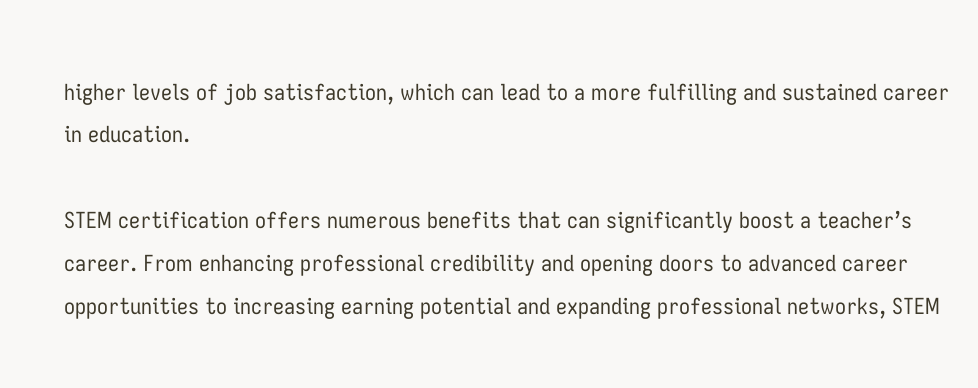higher levels of job satisfaction, which can lead to a more fulfilling and sustained career in education.

STEM certification offers numerous benefits that can significantly boost a teacher’s career. From enhancing professional credibility and opening doors to advanced career opportunities to increasing earning potential and expanding professional networks, STEM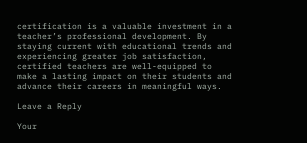certification is a valuable investment in a teacher’s professional development. By staying current with educational trends and experiencing greater job satisfaction, certified teachers are well-equipped to make a lasting impact on their students and advance their careers in meaningful ways.

Leave a Reply

Your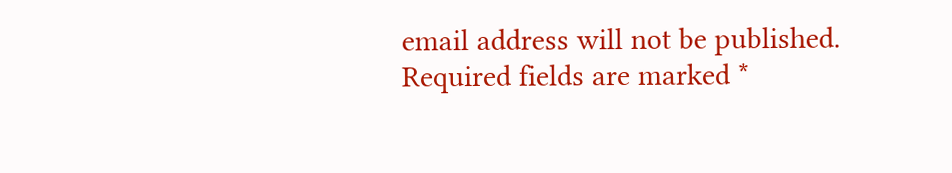email address will not be published. Required fields are marked *